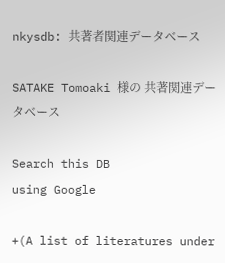nkysdb: 共著者関連データベース

SATAKE Tomoaki 様の 共著関連データベース

Search this DB
using Google

+(A list of literatures under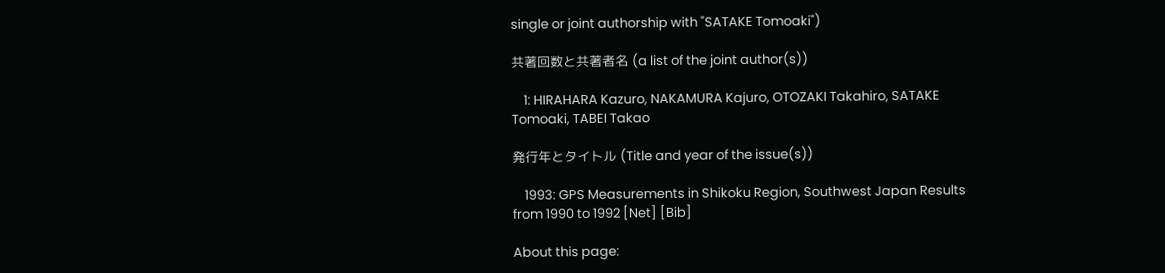single or joint authorship with "SATAKE Tomoaki")

共著回数と共著者名 (a list of the joint author(s))

    1: HIRAHARA Kazuro, NAKAMURA Kajuro, OTOZAKI Takahiro, SATAKE Tomoaki, TABEI Takao

発行年とタイトル (Title and year of the issue(s))

    1993: GPS Measurements in Shikoku Region, Southwest Japan Results from 1990 to 1992 [Net] [Bib]

About this page: